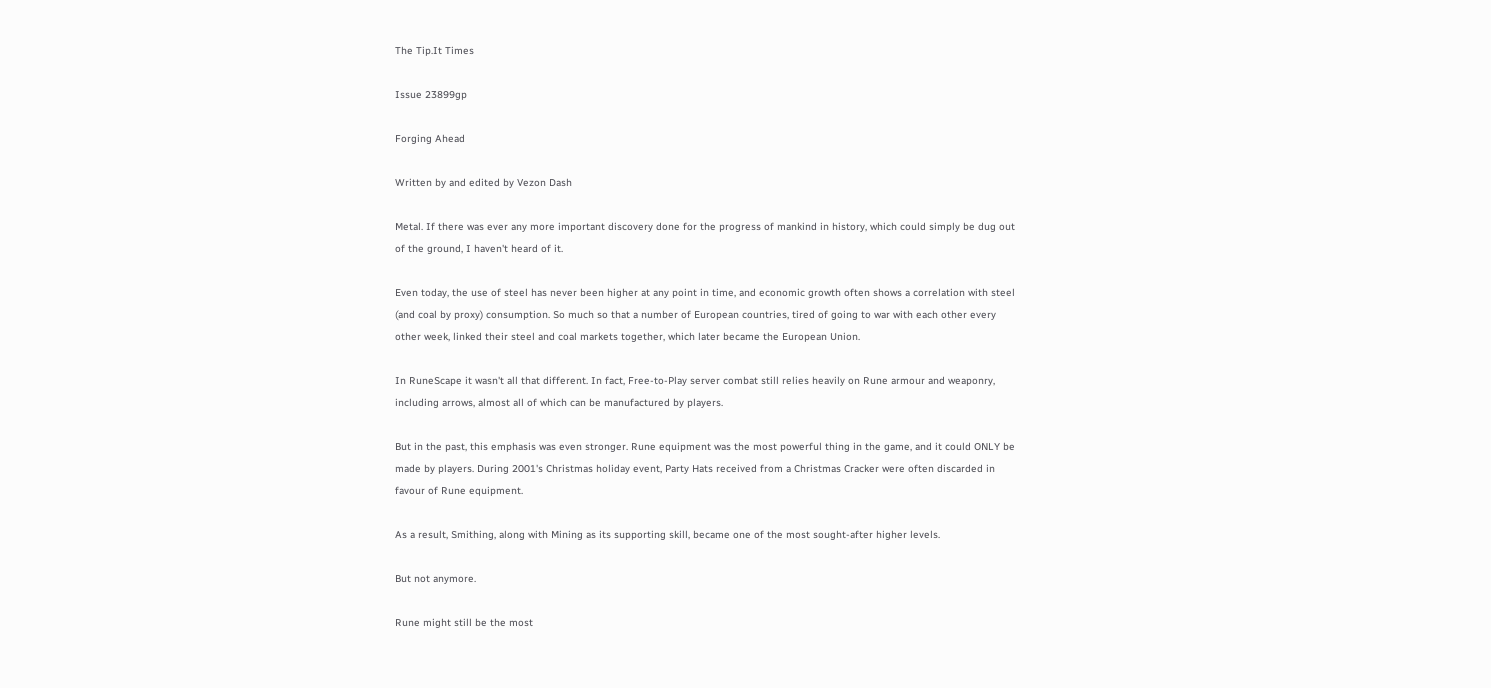The Tip.It Times

Issue 23899gp

Forging Ahead

Written by and edited by Vezon Dash

Metal. If there was ever any more important discovery done for the progress of mankind in history, which could simply be dug out of the ground, I haven't heard of it.

Even today, the use of steel has never been higher at any point in time, and economic growth often shows a correlation with steel (and coal by proxy) consumption. So much so that a number of European countries, tired of going to war with each other every other week, linked their steel and coal markets together, which later became the European Union.

In RuneScape it wasn't all that different. In fact, Free-to-Play server combat still relies heavily on Rune armour and weaponry, including arrows, almost all of which can be manufactured by players.

But in the past, this emphasis was even stronger. Rune equipment was the most powerful thing in the game, and it could ONLY be made by players. During 2001's Christmas holiday event, Party Hats received from a Christmas Cracker were often discarded in favour of Rune equipment.

As a result, Smithing, along with Mining as its supporting skill, became one of the most sought-after higher levels.

But not anymore.

Rune might still be the most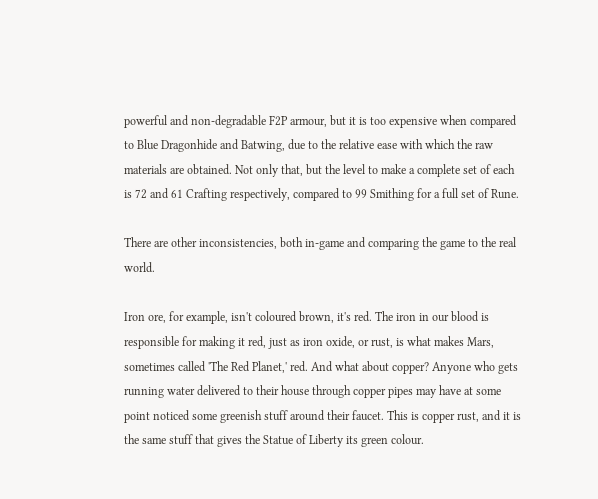powerful and non-degradable F2P armour, but it is too expensive when compared to Blue Dragonhide and Batwing, due to the relative ease with which the raw materials are obtained. Not only that, but the level to make a complete set of each is 72 and 61 Crafting respectively, compared to 99 Smithing for a full set of Rune.

There are other inconsistencies, both in-game and comparing the game to the real world.

Iron ore, for example, isn't coloured brown, it's red. The iron in our blood is responsible for making it red, just as iron oxide, or rust, is what makes Mars, sometimes called 'The Red Planet,' red. And what about copper? Anyone who gets running water delivered to their house through copper pipes may have at some point noticed some greenish stuff around their faucet. This is copper rust, and it is the same stuff that gives the Statue of Liberty its green colour.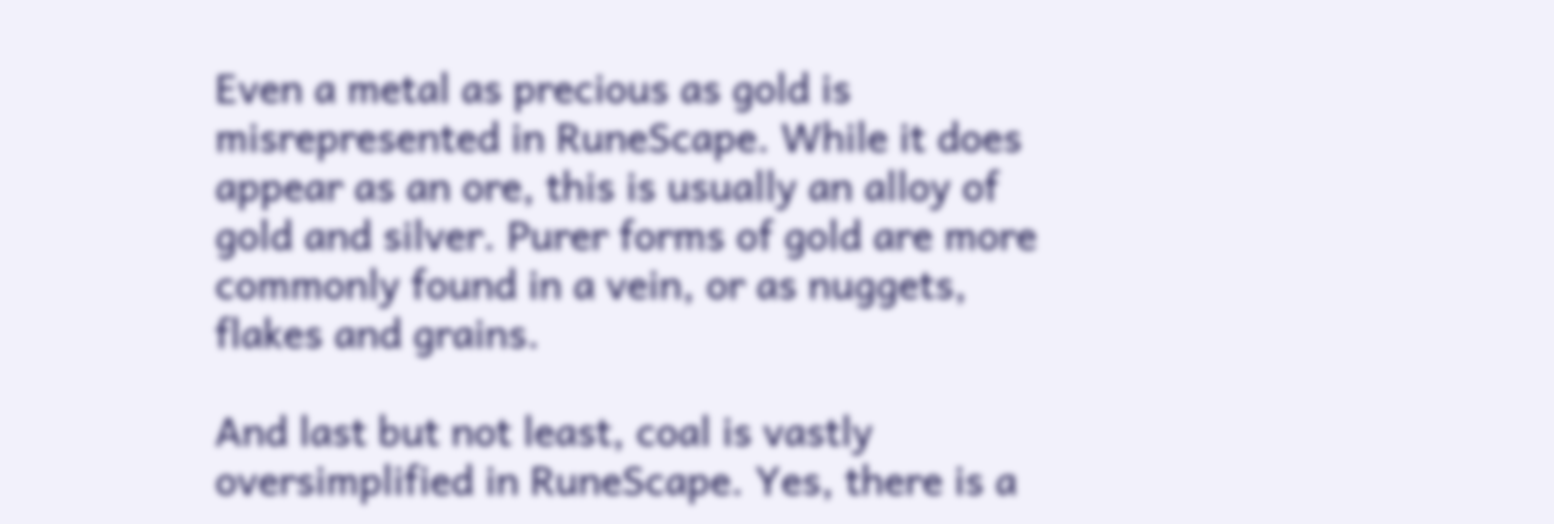Even a metal as precious as gold is misrepresented in RuneScape. While it does appear as an ore, this is usually an alloy of gold and silver. Purer forms of gold are more commonly found in a vein, or as nuggets, flakes and grains.

And last but not least, coal is vastly oversimplified in RuneScape. Yes, there is a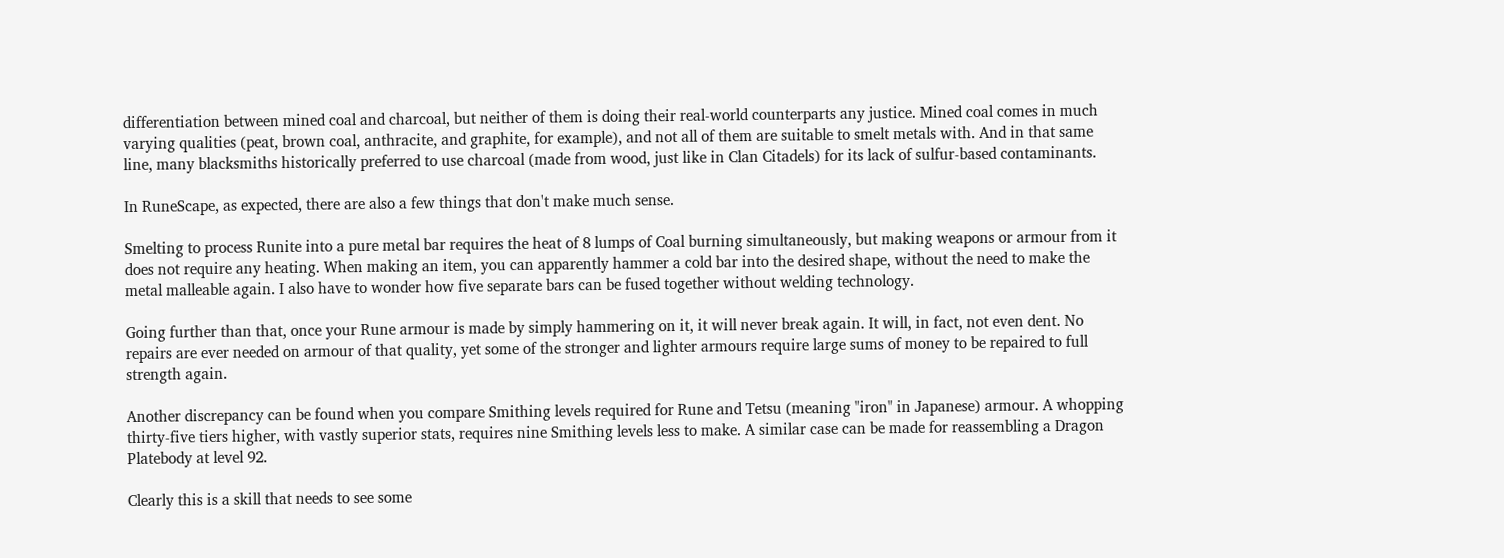differentiation between mined coal and charcoal, but neither of them is doing their real-world counterparts any justice. Mined coal comes in much varying qualities (peat, brown coal, anthracite, and graphite, for example), and not all of them are suitable to smelt metals with. And in that same line, many blacksmiths historically preferred to use charcoal (made from wood, just like in Clan Citadels) for its lack of sulfur-based contaminants.

In RuneScape, as expected, there are also a few things that don't make much sense.

Smelting to process Runite into a pure metal bar requires the heat of 8 lumps of Coal burning simultaneously, but making weapons or armour from it does not require any heating. When making an item, you can apparently hammer a cold bar into the desired shape, without the need to make the metal malleable again. I also have to wonder how five separate bars can be fused together without welding technology.

Going further than that, once your Rune armour is made by simply hammering on it, it will never break again. It will, in fact, not even dent. No repairs are ever needed on armour of that quality, yet some of the stronger and lighter armours require large sums of money to be repaired to full strength again.

Another discrepancy can be found when you compare Smithing levels required for Rune and Tetsu (meaning "iron" in Japanese) armour. A whopping thirty-five tiers higher, with vastly superior stats, requires nine Smithing levels less to make. A similar case can be made for reassembling a Dragon Platebody at level 92.

Clearly this is a skill that needs to see some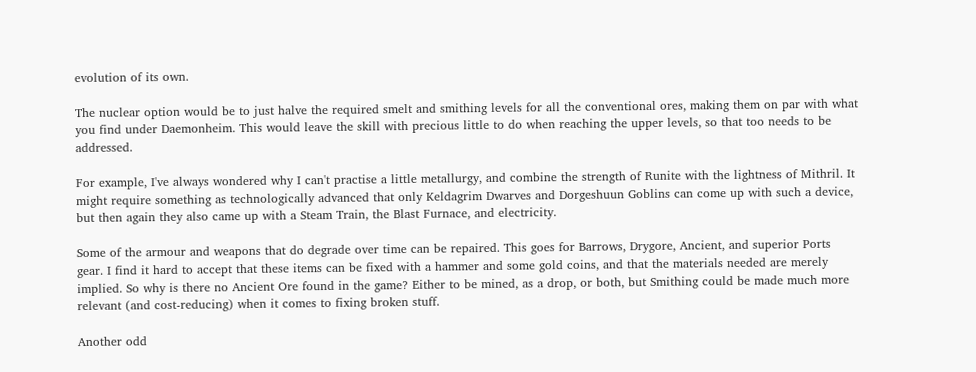evolution of its own.

The nuclear option would be to just halve the required smelt and smithing levels for all the conventional ores, making them on par with what you find under Daemonheim. This would leave the skill with precious little to do when reaching the upper levels, so that too needs to be addressed.

For example, I've always wondered why I can't practise a little metallurgy, and combine the strength of Runite with the lightness of Mithril. It might require something as technologically advanced that only Keldagrim Dwarves and Dorgeshuun Goblins can come up with such a device, but then again they also came up with a Steam Train, the Blast Furnace, and electricity.

Some of the armour and weapons that do degrade over time can be repaired. This goes for Barrows, Drygore, Ancient, and superior Ports gear. I find it hard to accept that these items can be fixed with a hammer and some gold coins, and that the materials needed are merely implied. So why is there no Ancient Ore found in the game? Either to be mined, as a drop, or both, but Smithing could be made much more relevant (and cost-reducing) when it comes to fixing broken stuff.

Another odd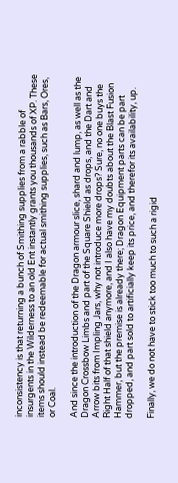inconsistency is that returning a bunch of Smithing supplies from a rabble of insurgents in the Wilderness to an old Ent instantly grants you thousands of XP. These items should instead be redeemable for actual smithing supplies, such as Bars, Ores, or Coal.

And since the introduction of the Dragon armour slice, shard and lump, as well as the Dragon Crossbow Limbs and part of the Square Shield as drops, and the Dart and Arrow bits from Impling Jars, why not introduce more drops? Sure, no one buys the Right Half of that shield anymore, and I also have my doubts about the Blast Fusion Hammer, but the premise is already there; Dragon Equipment parts can be part dropped, and part sold to artificially keep its price, and therefor its availability, up.

Finally, we do not have to stick too much to such a rigid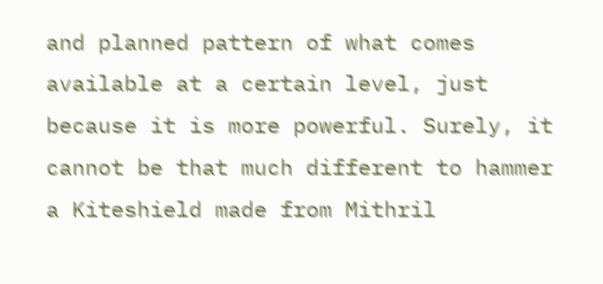and planned pattern of what comes available at a certain level, just because it is more powerful. Surely, it cannot be that much different to hammer a Kiteshield made from Mithril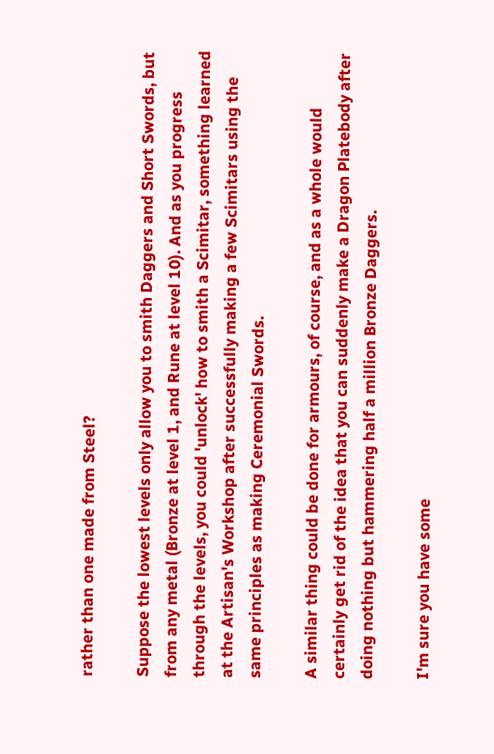rather than one made from Steel?

Suppose the lowest levels only allow you to smith Daggers and Short Swords, but from any metal (Bronze at level 1, and Rune at level 10). And as you progress through the levels, you could 'unlock' how to smith a Scimitar, something learned at the Artisan's Workshop after successfully making a few Scimitars using the same principles as making Ceremonial Swords.

A similar thing could be done for armours, of course, and as a whole would certainly get rid of the idea that you can suddenly make a Dragon Platebody after doing nothing but hammering half a million Bronze Daggers.

I'm sure you have some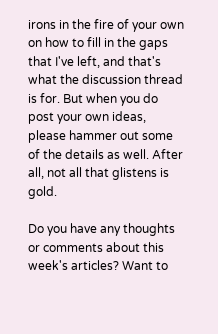irons in the fire of your own on how to fill in the gaps that I've left, and that's what the discussion thread is for. But when you do post your own ideas, please hammer out some of the details as well. After all, not all that glistens is gold.

Do you have any thoughts or comments about this week's articles? Want to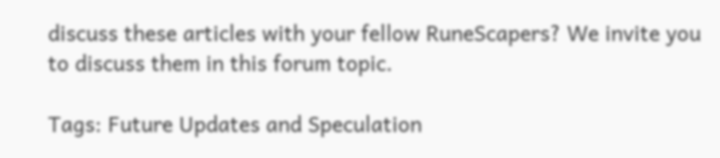discuss these articles with your fellow RuneScapers? We invite you to discuss them in this forum topic.

Tags: Future Updates and Speculation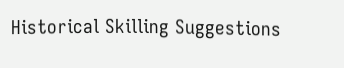Historical Skilling Suggestions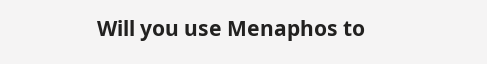Will you use Menaphos to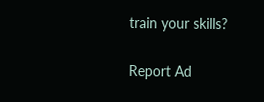train your skills?

Report Ad